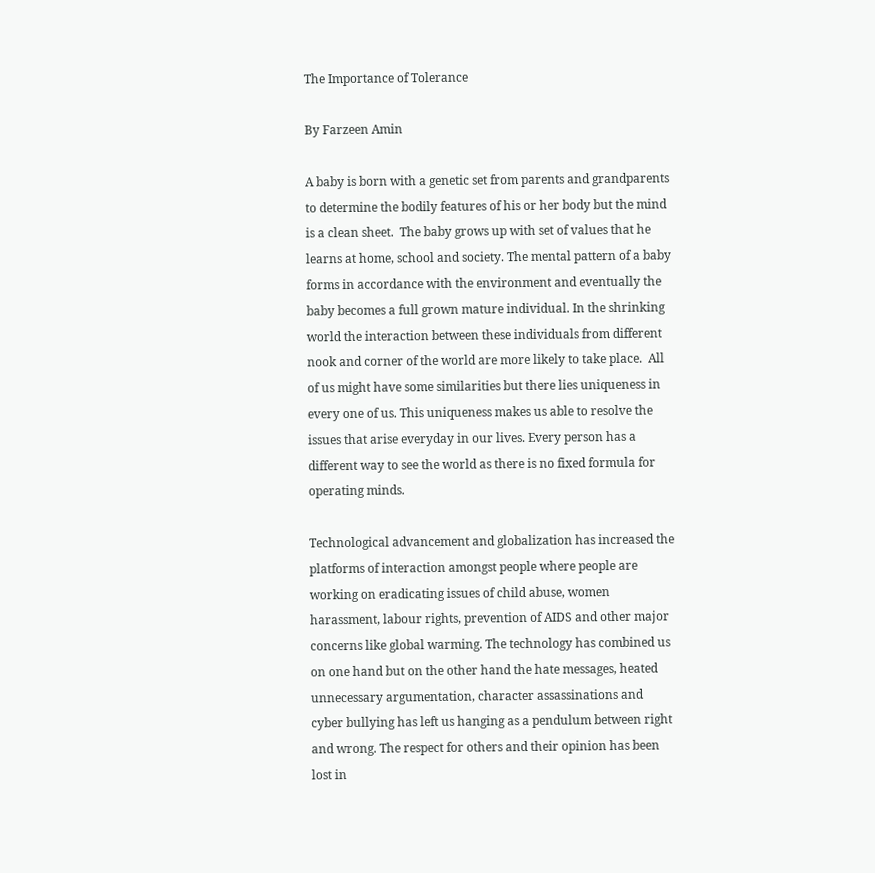The Importance of Tolerance

By Farzeen Amin

A baby is born with a genetic set from parents and grandparents to determine the bodily features of his or her body but the mind is a clean sheet.  The baby grows up with set of values that he learns at home, school and society. The mental pattern of a baby forms in accordance with the environment and eventually the baby becomes a full grown mature individual. In the shrinking world the interaction between these individuals from different nook and corner of the world are more likely to take place.  All of us might have some similarities but there lies uniqueness in every one of us. This uniqueness makes us able to resolve the issues that arise everyday in our lives. Every person has a different way to see the world as there is no fixed formula for operating minds.

Technological advancement and globalization has increased the platforms of interaction amongst people where people are working on eradicating issues of child abuse, women harassment, labour rights, prevention of AIDS and other major concerns like global warming. The technology has combined us on one hand but on the other hand the hate messages, heated unnecessary argumentation, character assassinations and cyber bullying has left us hanging as a pendulum between right and wrong. The respect for others and their opinion has been lost in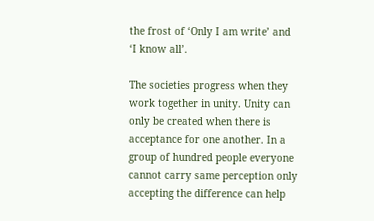the frost of ‘Only I am write’ and ‘I know all’.

The societies progress when they work together in unity. Unity can only be created when there is acceptance for one another. In a group of hundred people everyone cannot carry same perception only accepting the difference can help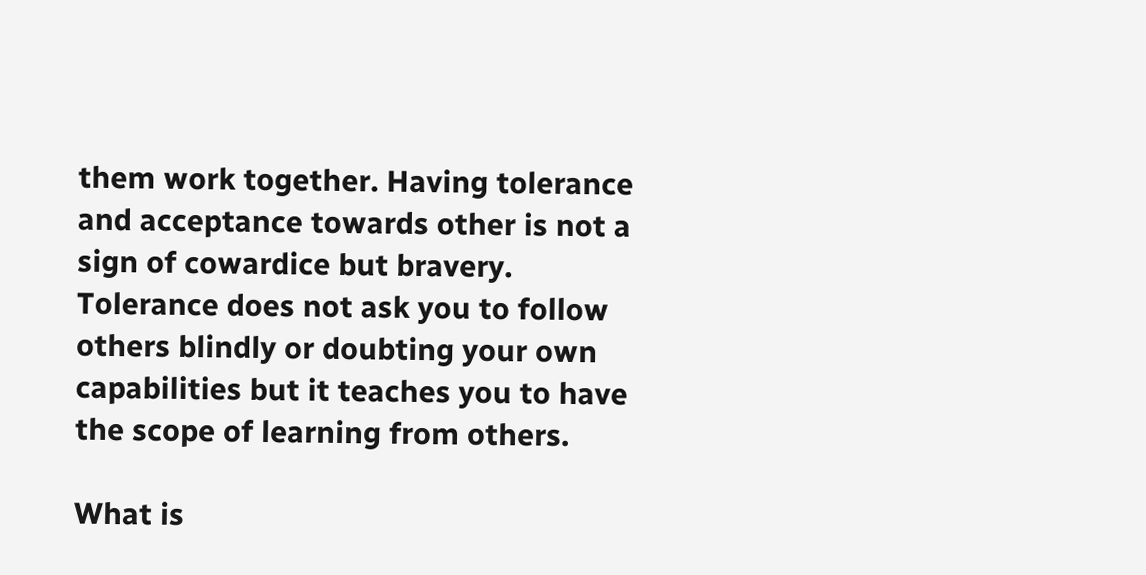them work together. Having tolerance and acceptance towards other is not a sign of cowardice but bravery. Tolerance does not ask you to follow others blindly or doubting your own capabilities but it teaches you to have the scope of learning from others.

What is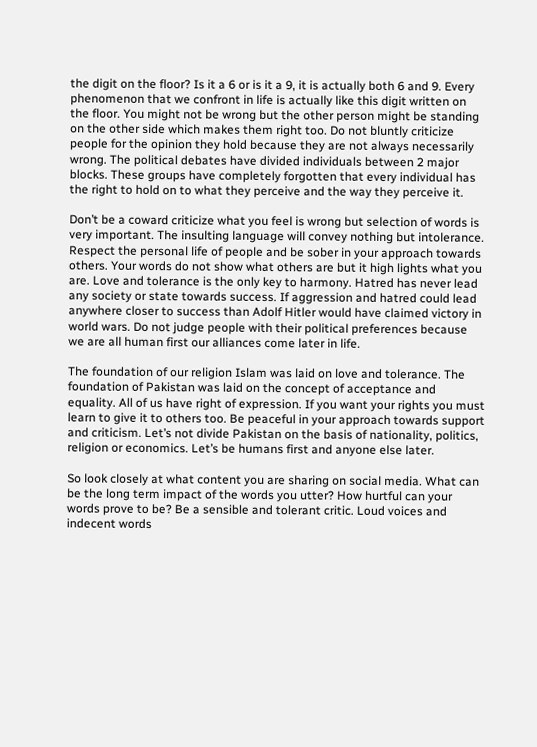the digit on the floor? Is it a 6 or is it a 9, it is actually both 6 and 9. Every phenomenon that we confront in life is actually like this digit written on the floor. You might not be wrong but the other person might be standing on the other side which makes them right too. Do not bluntly criticize people for the opinion they hold because they are not always necessarily wrong. The political debates have divided individuals between 2 major blocks. These groups have completely forgotten that every individual has the right to hold on to what they perceive and the way they perceive it.

Don’t be a coward criticize what you feel is wrong but selection of words is very important. The insulting language will convey nothing but intolerance. Respect the personal life of people and be sober in your approach towards others. Your words do not show what others are but it high lights what you are. Love and tolerance is the only key to harmony. Hatred has never lead any society or state towards success. If aggression and hatred could lead anywhere closer to success than Adolf Hitler would have claimed victory in world wars. Do not judge people with their political preferences because we are all human first our alliances come later in life.

The foundation of our religion Islam was laid on love and tolerance. The foundation of Pakistan was laid on the concept of acceptance and equality. All of us have right of expression. If you want your rights you must learn to give it to others too. Be peaceful in your approach towards support and criticism. Let’s not divide Pakistan on the basis of nationality, politics, religion or economics. Let’s be humans first and anyone else later.

So look closely at what content you are sharing on social media. What can be the long term impact of the words you utter? How hurtful can your words prove to be? Be a sensible and tolerant critic. Loud voices and indecent words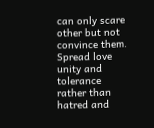can only scare other but not convince them. Spread love unity and tolerance rather than hatred and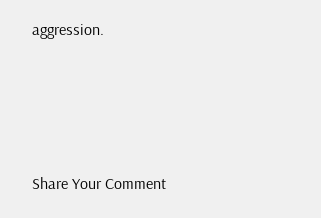aggression.




Share Your Comment